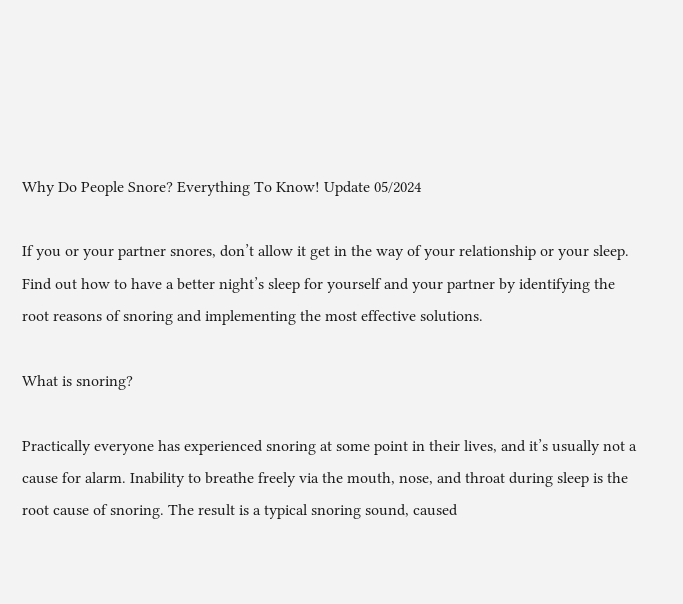Why Do People Snore? Everything To Know! Update 05/2024

If you or your partner snores, don’t allow it get in the way of your relationship or your sleep. Find out how to have a better night’s sleep for yourself and your partner by identifying the root reasons of snoring and implementing the most effective solutions.

What is snoring?

Practically everyone has experienced snoring at some point in their lives, and it’s usually not a cause for alarm. Inability to breathe freely via the mouth, nose, and throat during sleep is the root cause of snoring. The result is a typical snoring sound, caused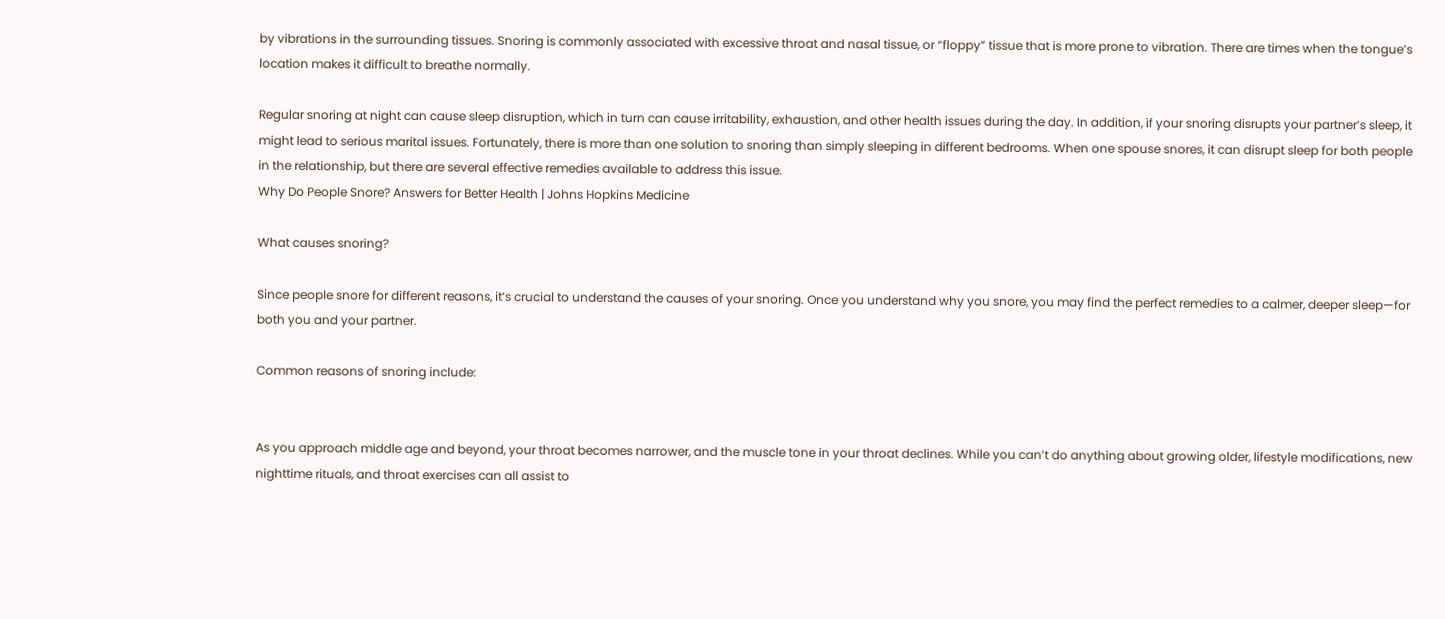by vibrations in the surrounding tissues. Snoring is commonly associated with excessive throat and nasal tissue, or “floppy” tissue that is more prone to vibration. There are times when the tongue’s location makes it difficult to breathe normally.

Regular snoring at night can cause sleep disruption, which in turn can cause irritability, exhaustion, and other health issues during the day. In addition, if your snoring disrupts your partner’s sleep, it might lead to serious marital issues. Fortunately, there is more than one solution to snoring than simply sleeping in different bedrooms. When one spouse snores, it can disrupt sleep for both people in the relationship, but there are several effective remedies available to address this issue.
Why Do People Snore? Answers for Better Health | Johns Hopkins Medicine

What causes snoring?

Since people snore for different reasons, it’s crucial to understand the causes of your snoring. Once you understand why you snore, you may find the perfect remedies to a calmer, deeper sleep—for both you and your partner.

Common reasons of snoring include:


As you approach middle age and beyond, your throat becomes narrower, and the muscle tone in your throat declines. While you can’t do anything about growing older, lifestyle modifications, new nighttime rituals, and throat exercises can all assist to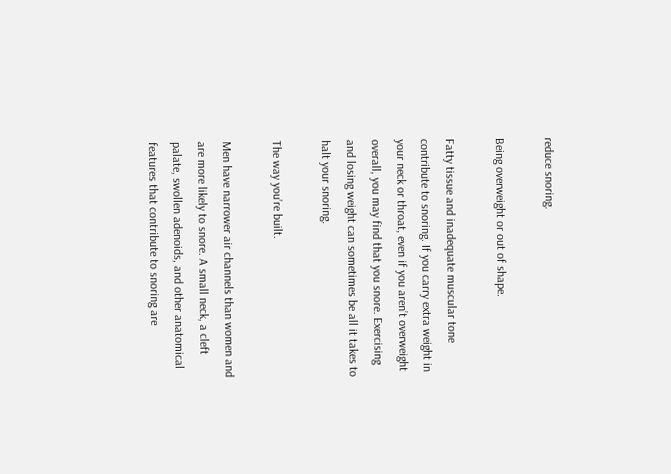reduce snoring.

Being overweight or out of shape.

Fatty tissue and inadequate muscular tone contribute to snoring. If you carry extra weight in your neck or throat, even if you aren’t overweight overall, you may find that you snore. Exercising and losing weight can sometimes be all it takes to halt your snoring.

The way you’re built.

Men have narrower air channels than women and are more likely to snore. A small neck, a cleft palate, swollen adenoids, and other anatomical features that contribute to snoring are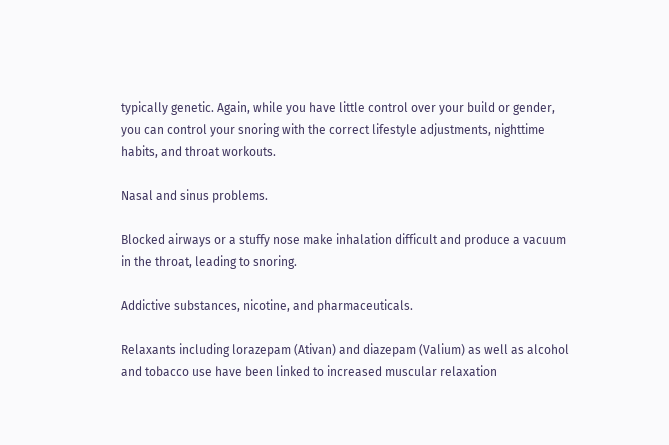typically genetic. Again, while you have little control over your build or gender, you can control your snoring with the correct lifestyle adjustments, nighttime habits, and throat workouts.

Nasal and sinus problems.

Blocked airways or a stuffy nose make inhalation difficult and produce a vacuum in the throat, leading to snoring.

Addictive substances, nicotine, and pharmaceuticals.

Relaxants including lorazepam (Ativan) and diazepam (Valium) as well as alcohol and tobacco use have been linked to increased muscular relaxation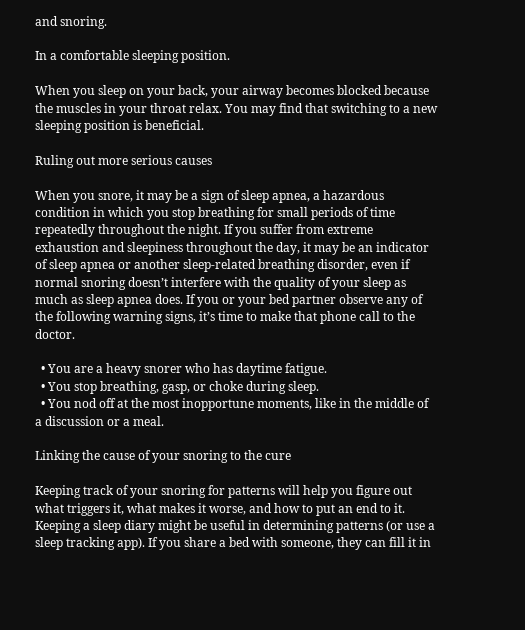and snoring.

In a comfortable sleeping position.

When you sleep on your back, your airway becomes blocked because the muscles in your throat relax. You may find that switching to a new sleeping position is beneficial.

Ruling out more serious causes

When you snore, it may be a sign of sleep apnea, a hazardous condition in which you stop breathing for small periods of time repeatedly throughout the night. If you suffer from extreme exhaustion and sleepiness throughout the day, it may be an indicator of sleep apnea or another sleep-related breathing disorder, even if normal snoring doesn’t interfere with the quality of your sleep as much as sleep apnea does. If you or your bed partner observe any of the following warning signs, it’s time to make that phone call to the doctor.

  • You are a heavy snorer who has daytime fatigue.
  • You stop breathing, gasp, or choke during sleep.
  • You nod off at the most inopportune moments, like in the middle of a discussion or a meal.

Linking the cause of your snoring to the cure

Keeping track of your snoring for patterns will help you figure out what triggers it, what makes it worse, and how to put an end to it. Keeping a sleep diary might be useful in determining patterns (or use a sleep tracking app). If you share a bed with someone, they can fill it in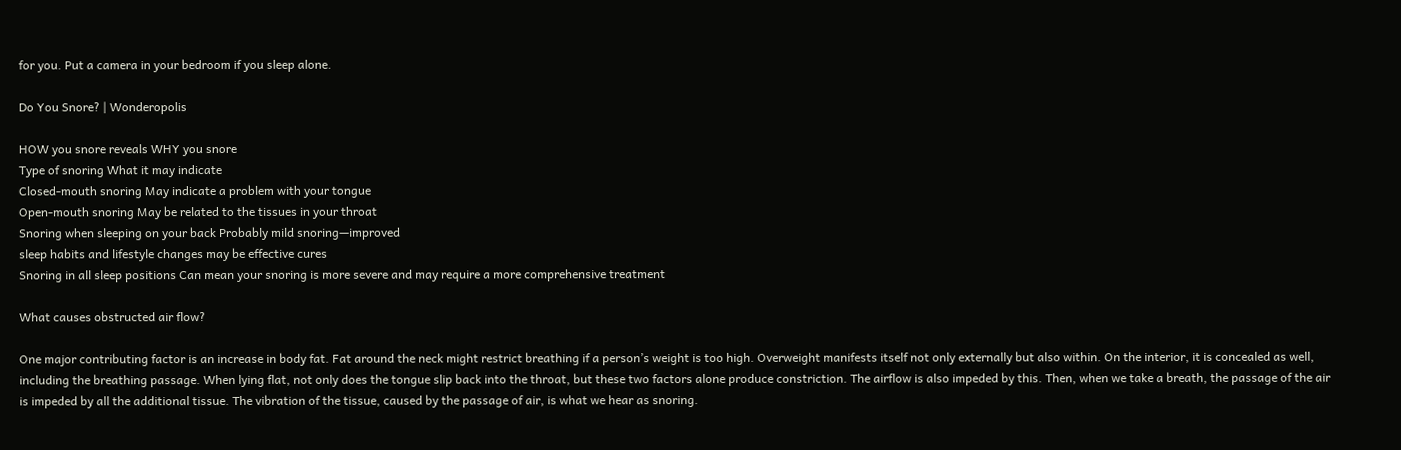for you. Put a camera in your bedroom if you sleep alone.

Do You Snore? | Wonderopolis

HOW you snore reveals WHY you snore
Type of snoring What it may indicate
Closed-mouth snoring May indicate a problem with your tongue
Open-mouth snoring May be related to the tissues in your throat
Snoring when sleeping on your back Probably mild snoring—improved
sleep habits and lifestyle changes may be effective cures
Snoring in all sleep positions Can mean your snoring is more severe and may require a more comprehensive treatment

What causes obstructed air flow?

One major contributing factor is an increase in body fat. Fat around the neck might restrict breathing if a person’s weight is too high. Overweight manifests itself not only externally but also within. On the interior, it is concealed as well, including the breathing passage. When lying flat, not only does the tongue slip back into the throat, but these two factors alone produce constriction. The airflow is also impeded by this. Then, when we take a breath, the passage of the air is impeded by all the additional tissue. The vibration of the tissue, caused by the passage of air, is what we hear as snoring.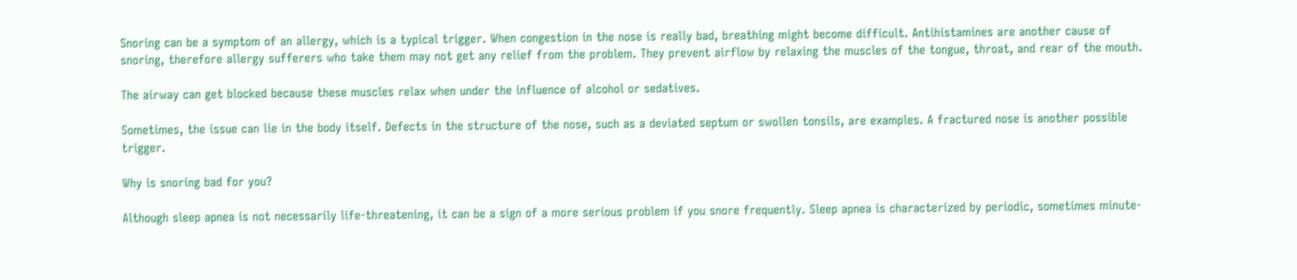Snoring can be a symptom of an allergy, which is a typical trigger. When congestion in the nose is really bad, breathing might become difficult. Antihistamines are another cause of snoring, therefore allergy sufferers who take them may not get any relief from the problem. They prevent airflow by relaxing the muscles of the tongue, throat, and rear of the mouth.

The airway can get blocked because these muscles relax when under the influence of alcohol or sedatives.

Sometimes, the issue can lie in the body itself. Defects in the structure of the nose, such as a deviated septum or swollen tonsils, are examples. A fractured nose is another possible trigger.

Why is snoring bad for you?

Although sleep apnea is not necessarily life-threatening, it can be a sign of a more serious problem if you snore frequently. Sleep apnea is characterized by periodic, sometimes minute-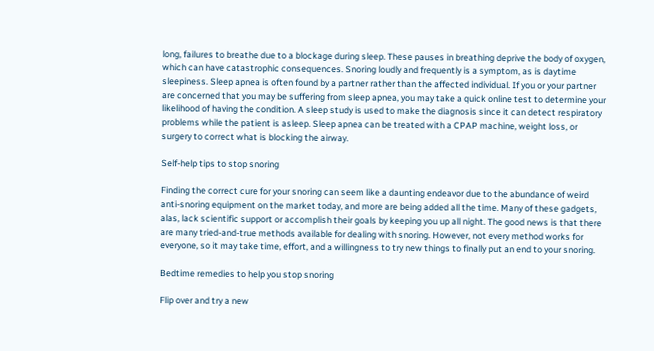long, failures to breathe due to a blockage during sleep. These pauses in breathing deprive the body of oxygen, which can have catastrophic consequences. Snoring loudly and frequently is a symptom, as is daytime sleepiness. Sleep apnea is often found by a partner rather than the affected individual. If you or your partner are concerned that you may be suffering from sleep apnea, you may take a quick online test to determine your likelihood of having the condition. A sleep study is used to make the diagnosis since it can detect respiratory problems while the patient is asleep. Sleep apnea can be treated with a CPAP machine, weight loss, or surgery to correct what is blocking the airway.

Self-help tips to stop snoring

Finding the correct cure for your snoring can seem like a daunting endeavor due to the abundance of weird anti-snoring equipment on the market today, and more are being added all the time. Many of these gadgets, alas, lack scientific support or accomplish their goals by keeping you up all night. The good news is that there are many tried-and-true methods available for dealing with snoring. However, not every method works for everyone, so it may take time, effort, and a willingness to try new things to finally put an end to your snoring.

Bedtime remedies to help you stop snoring

Flip over and try a new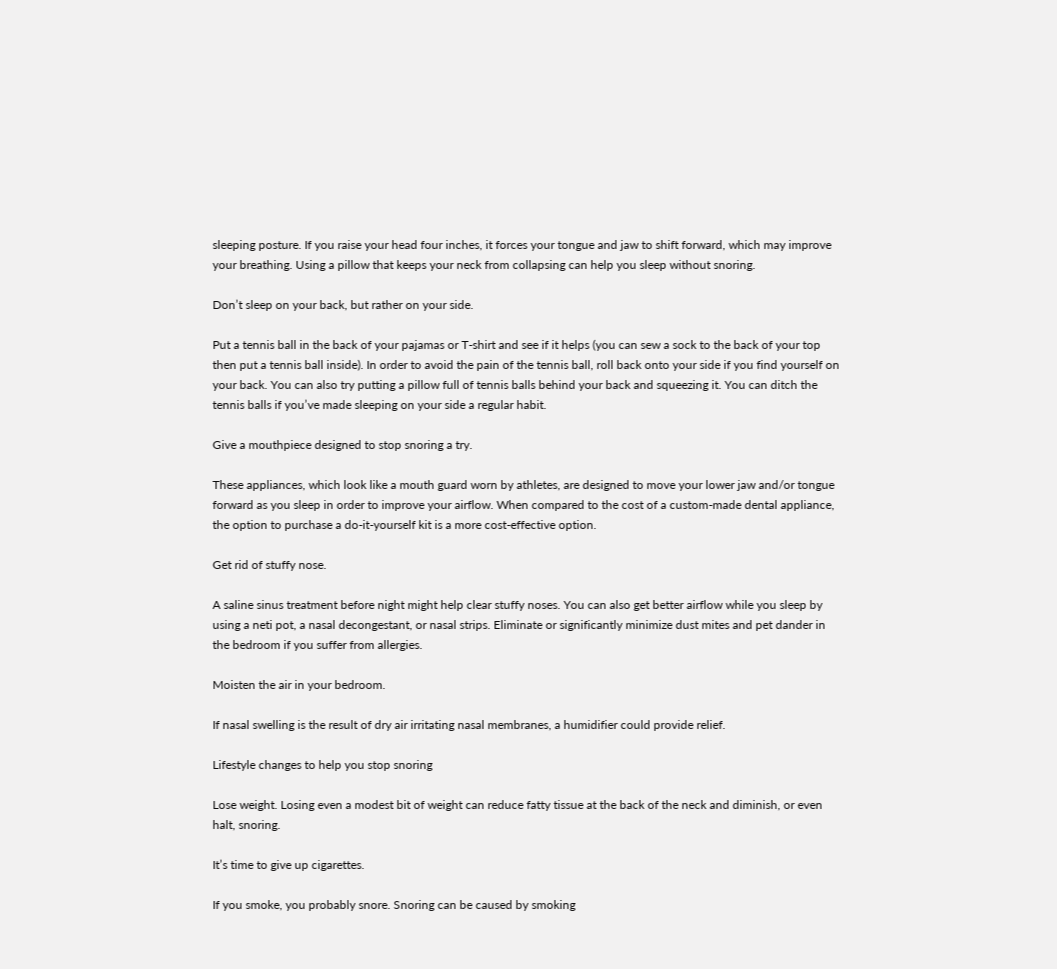sleeping posture. If you raise your head four inches, it forces your tongue and jaw to shift forward, which may improve your breathing. Using a pillow that keeps your neck from collapsing can help you sleep without snoring.

Don’t sleep on your back, but rather on your side.

Put a tennis ball in the back of your pajamas or T-shirt and see if it helps (you can sew a sock to the back of your top then put a tennis ball inside). In order to avoid the pain of the tennis ball, roll back onto your side if you find yourself on your back. You can also try putting a pillow full of tennis balls behind your back and squeezing it. You can ditch the tennis balls if you’ve made sleeping on your side a regular habit.

Give a mouthpiece designed to stop snoring a try.

These appliances, which look like a mouth guard worn by athletes, are designed to move your lower jaw and/or tongue forward as you sleep in order to improve your airflow. When compared to the cost of a custom-made dental appliance, the option to purchase a do-it-yourself kit is a more cost-effective option.

Get rid of stuffy nose.

A saline sinus treatment before night might help clear stuffy noses. You can also get better airflow while you sleep by using a neti pot, a nasal decongestant, or nasal strips. Eliminate or significantly minimize dust mites and pet dander in the bedroom if you suffer from allergies.

Moisten the air in your bedroom.

If nasal swelling is the result of dry air irritating nasal membranes, a humidifier could provide relief.

Lifestyle changes to help you stop snoring

Lose weight. Losing even a modest bit of weight can reduce fatty tissue at the back of the neck and diminish, or even halt, snoring.

It’s time to give up cigarettes.

If you smoke, you probably snore. Snoring can be caused by smoking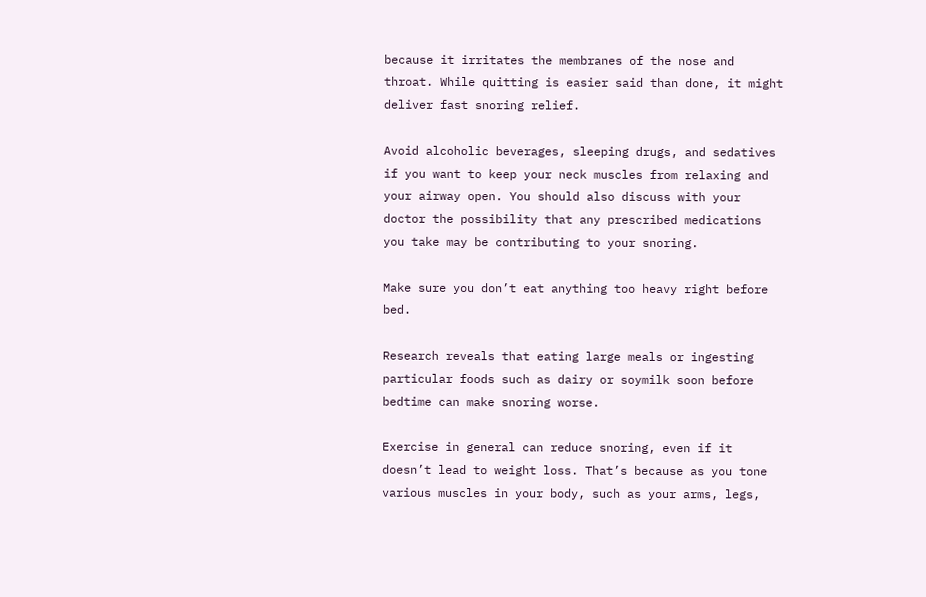because it irritates the membranes of the nose and throat. While quitting is easier said than done, it might deliver fast snoring relief.

Avoid alcoholic beverages, sleeping drugs, and sedatives if you want to keep your neck muscles from relaxing and your airway open. You should also discuss with your doctor the possibility that any prescribed medications you take may be contributing to your snoring.

Make sure you don’t eat anything too heavy right before bed.

Research reveals that eating large meals or ingesting particular foods such as dairy or soymilk soon before bedtime can make snoring worse.

Exercise in general can reduce snoring, even if it doesn’t lead to weight loss. That’s because as you tone various muscles in your body, such as your arms, legs,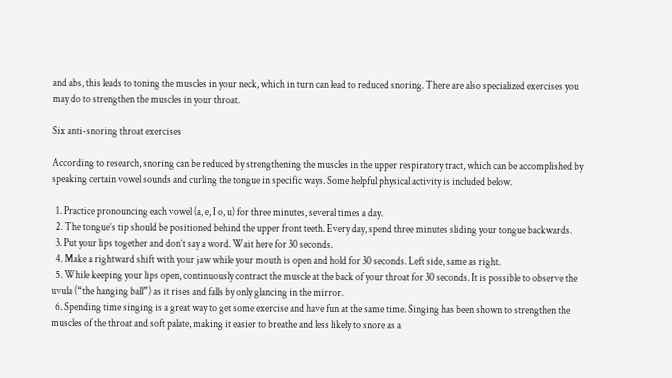and abs, this leads to toning the muscles in your neck, which in turn can lead to reduced snoring. There are also specialized exercises you may do to strengthen the muscles in your throat.

Six anti-snoring throat exercises

According to research, snoring can be reduced by strengthening the muscles in the upper respiratory tract, which can be accomplished by speaking certain vowel sounds and curling the tongue in specific ways. Some helpful physical activity is included below.

  1. Practice pronouncing each vowel (a, e, I o, u) for three minutes, several times a day.
  2. The tongue’s tip should be positioned behind the upper front teeth. Every day, spend three minutes sliding your tongue backwards.
  3. Put your lips together and don’t say a word. Wait here for 30 seconds.
  4. Make a rightward shift with your jaw while your mouth is open and hold for 30 seconds. Left side, same as right.
  5. While keeping your lips open, continuously contract the muscle at the back of your throat for 30 seconds. It is possible to observe the uvula (“the hanging ball”) as it rises and falls by only glancing in the mirror.
  6. Spending time singing is a great way to get some exercise and have fun at the same time. Singing has been shown to strengthen the muscles of the throat and soft palate, making it easier to breathe and less likely to snore as a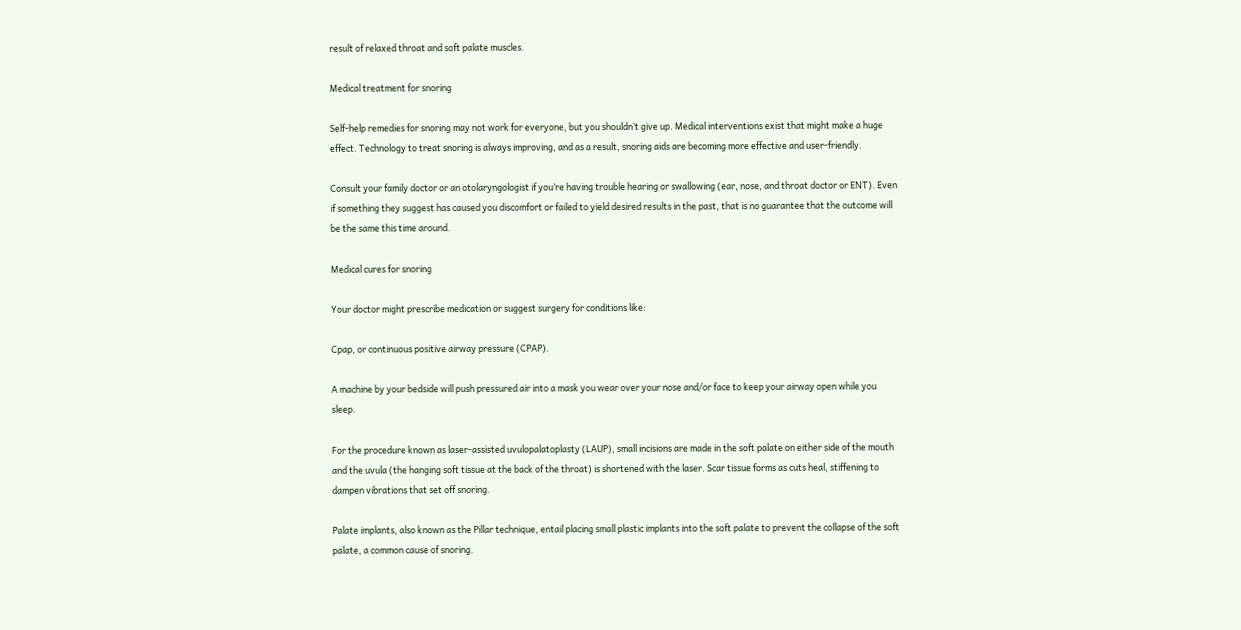result of relaxed throat and soft palate muscles.

Medical treatment for snoring

Self-help remedies for snoring may not work for everyone, but you shouldn’t give up. Medical interventions exist that might make a huge effect. Technology to treat snoring is always improving, and as a result, snoring aids are becoming more effective and user-friendly.

Consult your family doctor or an otolaryngologist if you’re having trouble hearing or swallowing (ear, nose, and throat doctor or ENT). Even if something they suggest has caused you discomfort or failed to yield desired results in the past, that is no guarantee that the outcome will be the same this time around.

Medical cures for snoring

Your doctor might prescribe medication or suggest surgery for conditions like:

Cpap, or continuous positive airway pressure (CPAP).

A machine by your bedside will push pressured air into a mask you wear over your nose and/or face to keep your airway open while you sleep.

For the procedure known as laser-assisted uvulopalatoplasty (LAUP), small incisions are made in the soft palate on either side of the mouth and the uvula (the hanging soft tissue at the back of the throat) is shortened with the laser. Scar tissue forms as cuts heal, stiffening to dampen vibrations that set off snoring.

Palate implants, also known as the Pillar technique, entail placing small plastic implants into the soft palate to prevent the collapse of the soft palate, a common cause of snoring.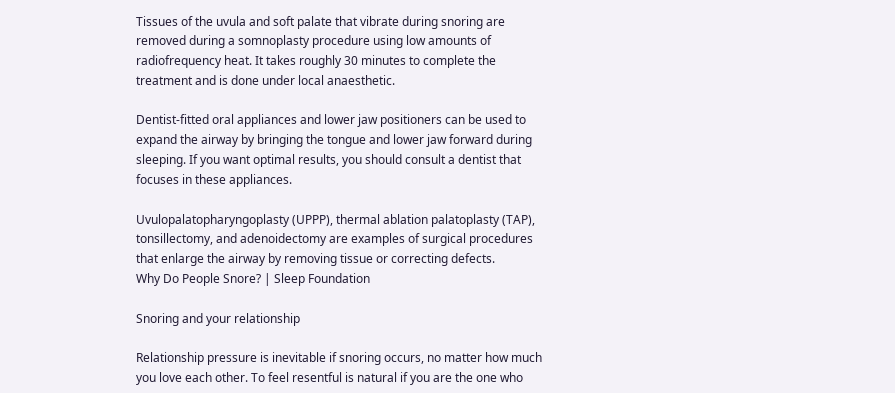Tissues of the uvula and soft palate that vibrate during snoring are removed during a somnoplasty procedure using low amounts of radiofrequency heat. It takes roughly 30 minutes to complete the treatment and is done under local anaesthetic.

Dentist-fitted oral appliances and lower jaw positioners can be used to expand the airway by bringing the tongue and lower jaw forward during sleeping. If you want optimal results, you should consult a dentist that focuses in these appliances.

Uvulopalatopharyngoplasty (UPPP), thermal ablation palatoplasty (TAP), tonsillectomy, and adenoidectomy are examples of surgical procedures that enlarge the airway by removing tissue or correcting defects.
Why Do People Snore? | Sleep Foundation

Snoring and your relationship

Relationship pressure is inevitable if snoring occurs, no matter how much you love each other. To feel resentful is natural if you are the one who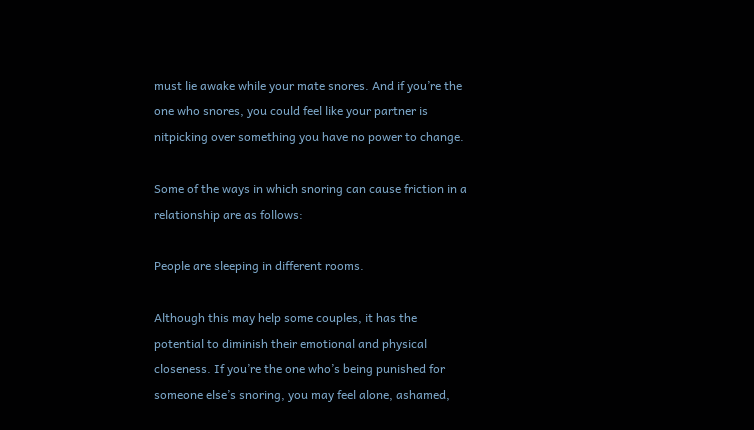must lie awake while your mate snores. And if you’re the one who snores, you could feel like your partner is nitpicking over something you have no power to change.

Some of the ways in which snoring can cause friction in a relationship are as follows:

People are sleeping in different rooms.

Although this may help some couples, it has the potential to diminish their emotional and physical closeness. If you’re the one who’s being punished for someone else’s snoring, you may feel alone, ashamed,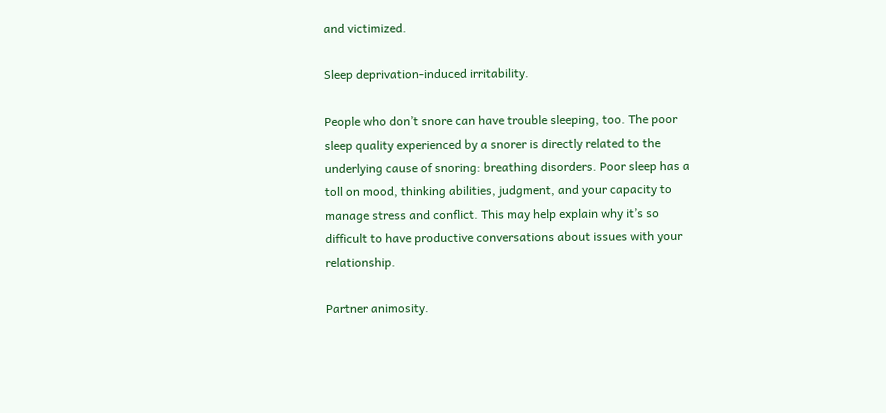and victimized.

Sleep deprivation-induced irritability.

People who don’t snore can have trouble sleeping, too. The poor sleep quality experienced by a snorer is directly related to the underlying cause of snoring: breathing disorders. Poor sleep has a toll on mood, thinking abilities, judgment, and your capacity to manage stress and conflict. This may help explain why it’s so difficult to have productive conversations about issues with your relationship.

Partner animosity.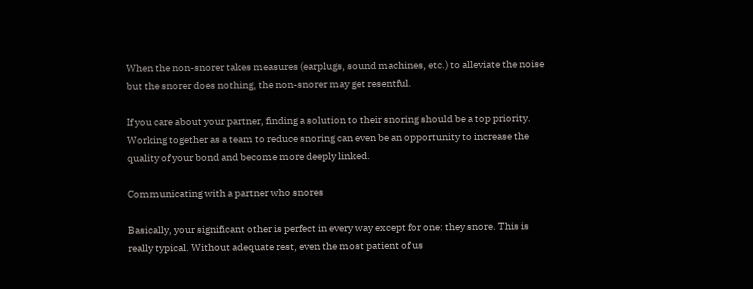When the non-snorer takes measures (earplugs, sound machines, etc.) to alleviate the noise but the snorer does nothing, the non-snorer may get resentful.

If you care about your partner, finding a solution to their snoring should be a top priority. Working together as a team to reduce snoring can even be an opportunity to increase the quality of your bond and become more deeply linked.

Communicating with a partner who snores

Basically, your significant other is perfect in every way except for one: they snore. This is really typical. Without adequate rest, even the most patient of us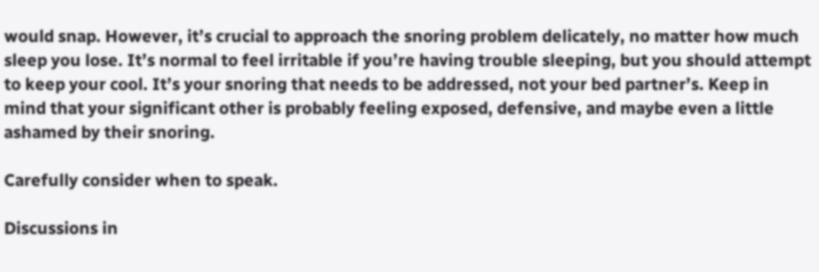would snap. However, it’s crucial to approach the snoring problem delicately, no matter how much sleep you lose. It’s normal to feel irritable if you’re having trouble sleeping, but you should attempt to keep your cool. It’s your snoring that needs to be addressed, not your bed partner’s. Keep in mind that your significant other is probably feeling exposed, defensive, and maybe even a little ashamed by their snoring.

Carefully consider when to speak.

Discussions in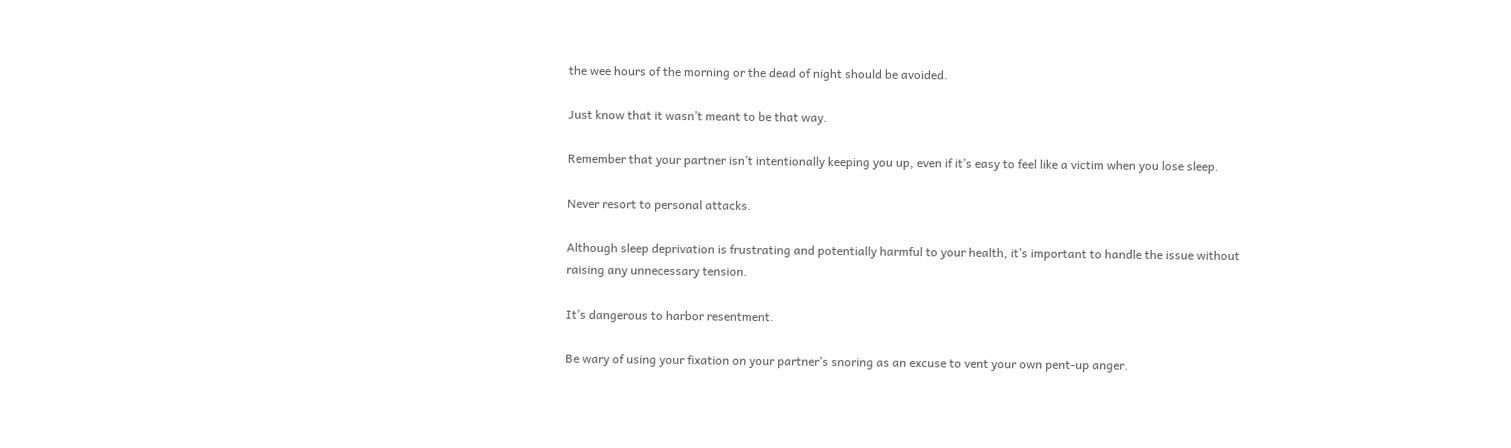the wee hours of the morning or the dead of night should be avoided.

Just know that it wasn’t meant to be that way.

Remember that your partner isn’t intentionally keeping you up, even if it’s easy to feel like a victim when you lose sleep.

Never resort to personal attacks.

Although sleep deprivation is frustrating and potentially harmful to your health, it’s important to handle the issue without raising any unnecessary tension.

It’s dangerous to harbor resentment.

Be wary of using your fixation on your partner’s snoring as an excuse to vent your own pent-up anger.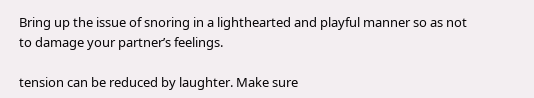Bring up the issue of snoring in a lighthearted and playful manner so as not to damage your partner’s feelings.

tension can be reduced by laughter. Make sure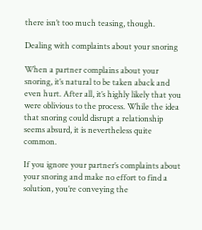there isn’t too much teasing, though.

Dealing with complaints about your snoring

When a partner complains about your snoring, it’s natural to be taken aback and even hurt. After all, it’s highly likely that you were oblivious to the process. While the idea that snoring could disrupt a relationship seems absurd, it is nevertheless quite common.

If you ignore your partner’s complaints about your snoring and make no effort to find a solution, you’re conveying the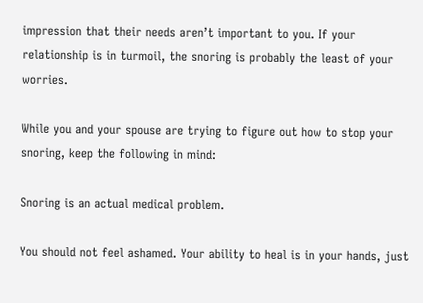impression that their needs aren’t important to you. If your relationship is in turmoil, the snoring is probably the least of your worries.

While you and your spouse are trying to figure out how to stop your snoring, keep the following in mind:

Snoring is an actual medical problem.

You should not feel ashamed. Your ability to heal is in your hands, just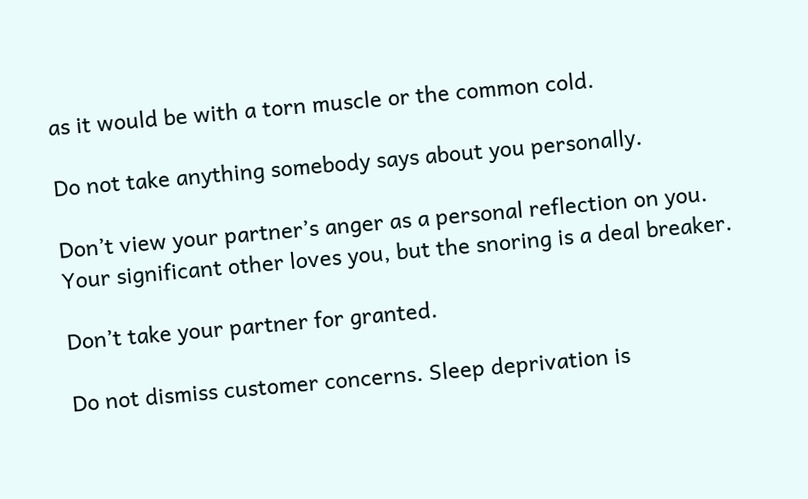as it would be with a torn muscle or the common cold.

Do not take anything somebody says about you personally.

Don’t view your partner’s anger as a personal reflection on you. Your significant other loves you, but the snoring is a deal breaker.

Don’t take your partner for granted.

Do not dismiss customer concerns. Sleep deprivation is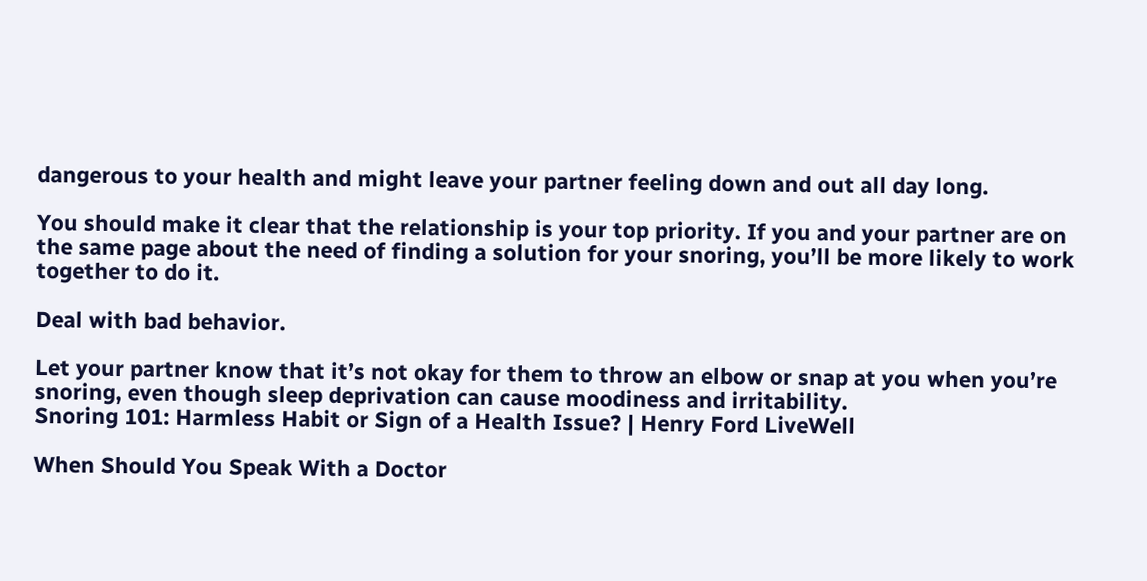dangerous to your health and might leave your partner feeling down and out all day long.

You should make it clear that the relationship is your top priority. If you and your partner are on the same page about the need of finding a solution for your snoring, you’ll be more likely to work together to do it.

Deal with bad behavior.

Let your partner know that it’s not okay for them to throw an elbow or snap at you when you’re snoring, even though sleep deprivation can cause moodiness and irritability.
Snoring 101: Harmless Habit or Sign of a Health Issue? | Henry Ford LiveWell

When Should You Speak With a Doctor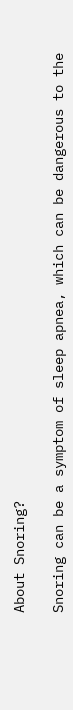About Snoring?

Snoring can be a symptom of sleep apnea, which can be dangerous to the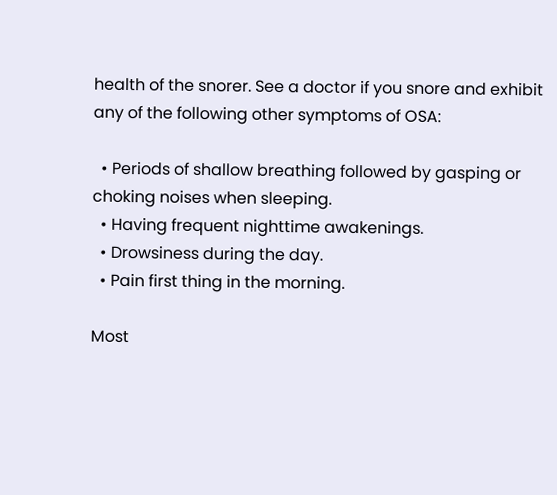health of the snorer. See a doctor if you snore and exhibit any of the following other symptoms of OSA:

  • Periods of shallow breathing followed by gasping or choking noises when sleeping.
  • Having frequent nighttime awakenings.
  • Drowsiness during the day.
  • Pain first thing in the morning.

Most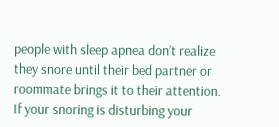people with sleep apnea don’t realize they snore until their bed partner or roommate brings it to their attention. If your snoring is disturbing your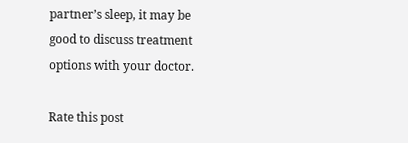partner’s sleep, it may be good to discuss treatment options with your doctor.

Rate this post